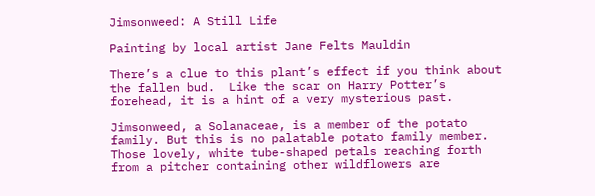Jimsonweed: A Still Life

Painting by local artist Jane Felts Mauldin

There’s a clue to this plant’s effect if you think about the fallen bud.  Like the scar on Harry Potter’s forehead, it is a hint of a very mysterious past.

Jimsonweed, a Solanaceae, is a member of the potato family. But this is no palatable potato family member. Those lovely, white tube-shaped petals reaching forth from a pitcher containing other wildflowers are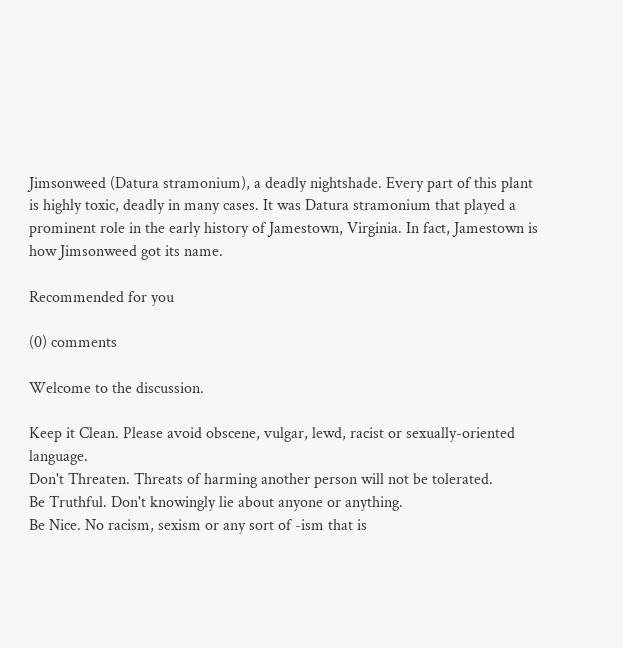Jimsonweed (Datura stramonium), a deadly nightshade. Every part of this plant is highly toxic, deadly in many cases. It was Datura stramonium that played a prominent role in the early history of Jamestown, Virginia. In fact, Jamestown is how Jimsonweed got its name.

Recommended for you

(0) comments

Welcome to the discussion.

Keep it Clean. Please avoid obscene, vulgar, lewd, racist or sexually-oriented language.
Don't Threaten. Threats of harming another person will not be tolerated.
Be Truthful. Don't knowingly lie about anyone or anything.
Be Nice. No racism, sexism or any sort of -ism that is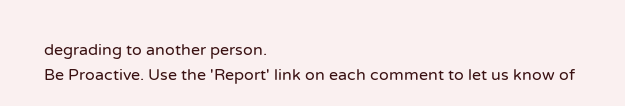degrading to another person.
Be Proactive. Use the 'Report' link on each comment to let us know of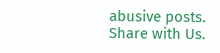abusive posts.
Share with Us.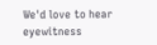We'd love to hear eyewitness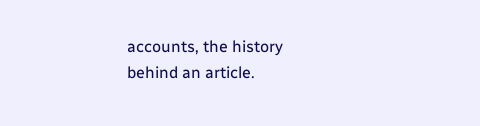accounts, the history behind an article.